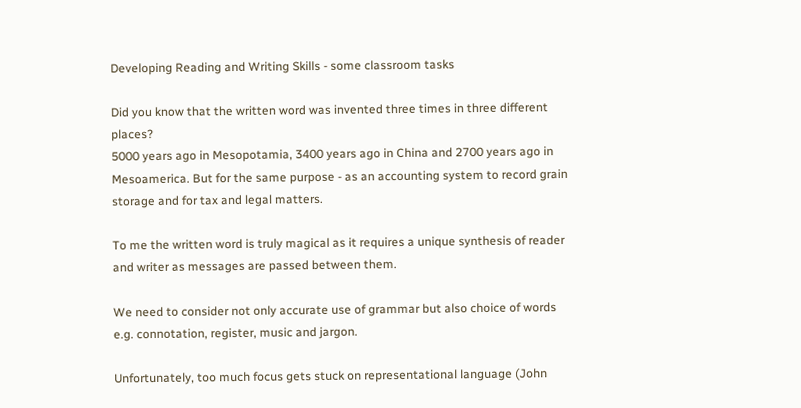Developing Reading and Writing Skills - some classroom tasks

Did you know that the written word was invented three times in three different places?
5000 years ago in Mesopotamia, 3400 years ago in China and 2700 years ago in Mesoamerica. But for the same purpose - as an accounting system to record grain storage and for tax and legal matters.

To me the written word is truly magical as it requires a unique synthesis of reader and writer as messages are passed between them.

We need to consider not only accurate use of grammar but also choice of words e.g. connotation, register, music and jargon.

Unfortunately, too much focus gets stuck on representational language (John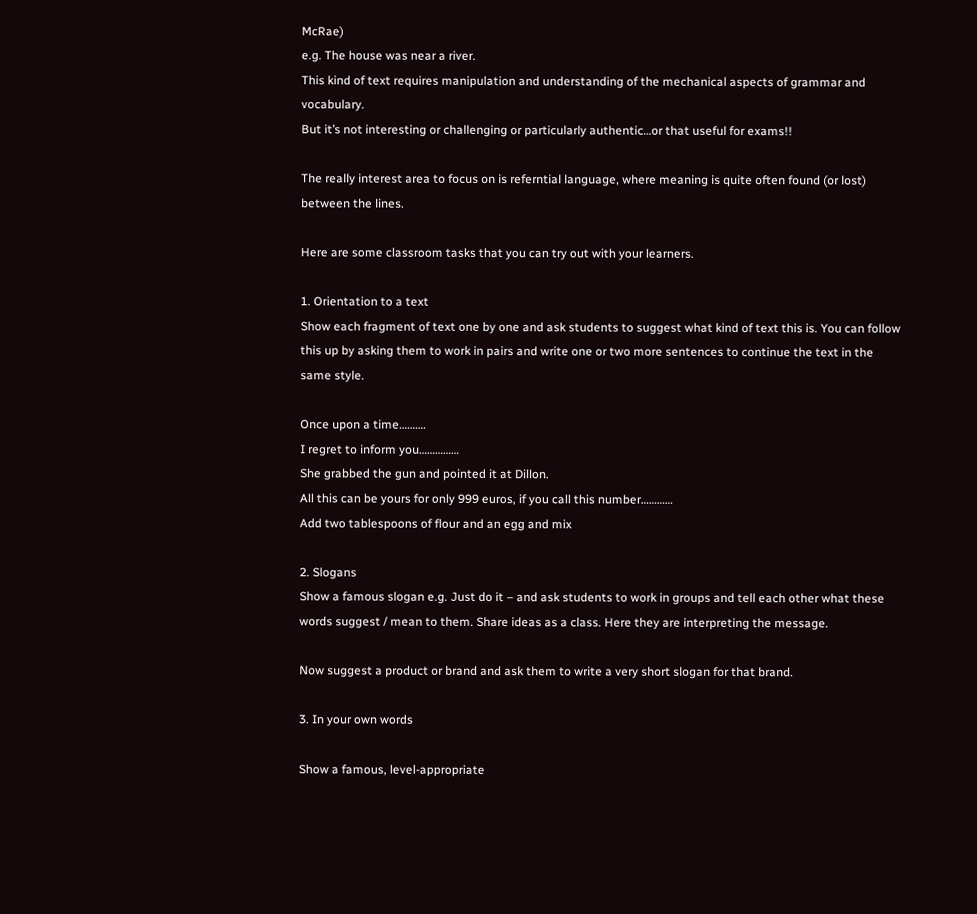McRae)
e.g. The house was near a river.
This kind of text requires manipulation and understanding of the mechanical aspects of grammar and vocabulary.
But it’s not interesting or challenging or particularly authentic…or that useful for exams!!

The really interest area to focus on is referntial language, where meaning is quite often found (or lost) between the lines.

Here are some classroom tasks that you can try out with your learners.

1. Orientation to a text
Show each fragment of text one by one and ask students to suggest what kind of text this is. You can follow this up by asking them to work in pairs and write one or two more sentences to continue the text in the same style.

Once upon a time……….
I regret to inform you……………
She grabbed the gun and pointed it at Dillon.
All this can be yours for only 999 euros, if you call this number…………
Add two tablespoons of flour and an egg and mix

2. Slogans
Show a famous slogan e.g. Just do it – and ask students to work in groups and tell each other what these words suggest / mean to them. Share ideas as a class. Here they are interpreting the message.

Now suggest a product or brand and ask them to write a very short slogan for that brand.

3. In your own words

Show a famous, level-appropriate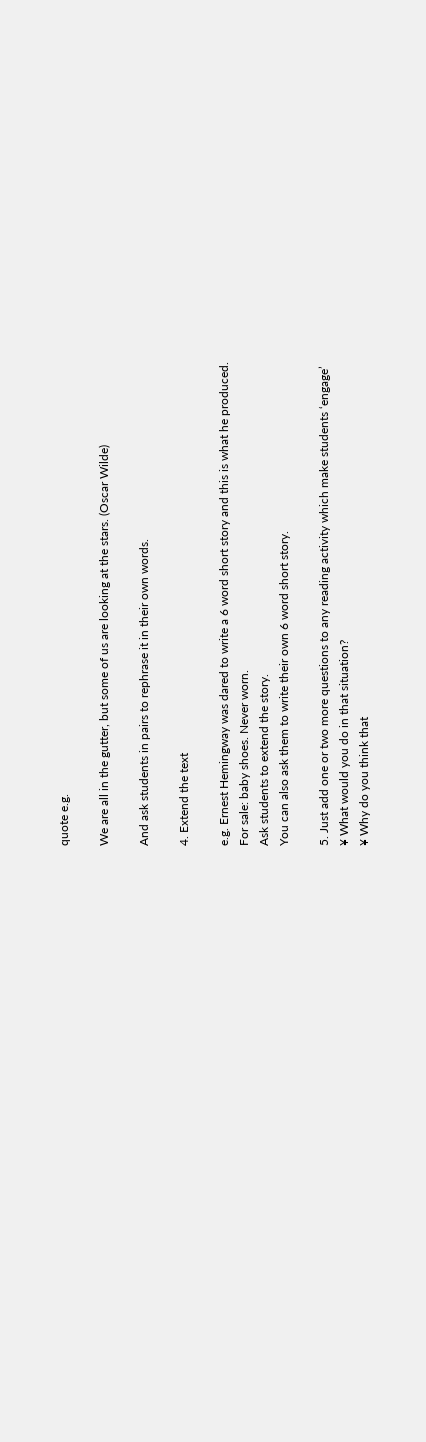quote e.g.

We are all in the gutter, but some of us are looking at the stars. (Oscar Wilde)

And ask students in pairs to rephrase it in their own words.

4. Extend the text

e.g. Ernest Hemingway was dared to write a 6 word short story and this is what he produced.
For sale: baby shoes. Never worn.
Ask students to extend the story.
You can also ask them to write their own 6 word short story.

5. Just add one or two more questions to any reading activity which make students ‘engage’
¥ What would you do in that situation?
¥ Why do you think that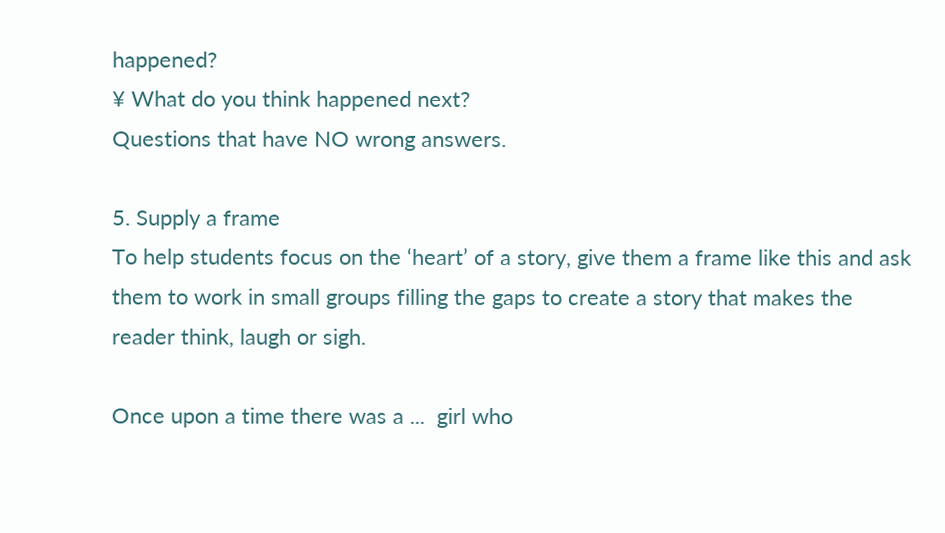happened?
¥ What do you think happened next?
Questions that have NO wrong answers.

5. Supply a frame
To help students focus on the ‘heart’ of a story, give them a frame like this and ask them to work in small groups filling the gaps to create a story that makes the reader think, laugh or sigh.

Once upon a time there was a ...  girl who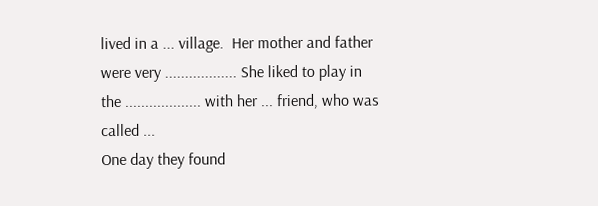lived in a ... village.  Her mother and father were very .................. She liked to play in the ................... with her ... friend, who was called ...
One day they found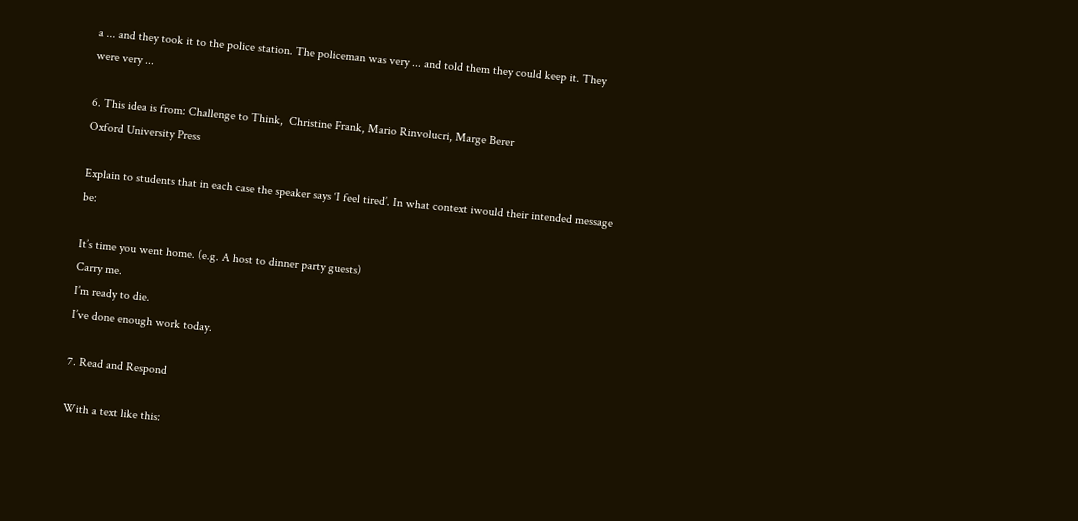a ... and they took it to the police station. The policeman was very ... and told them they could keep it. They were very ...

6. This idea is from: Challenge to Think,  Christine Frank, Mario Rinvolucri, Marge Berer
Oxford University Press

Explain to students that in each case the speaker says ‘I feel tired’. In what context iwould their intended message be:

It’s time you went home. (e.g. A host to dinner party guests)
Carry me.
I’m ready to die.
I’ve done enough work today.

7. Read and Respond

With a text like this: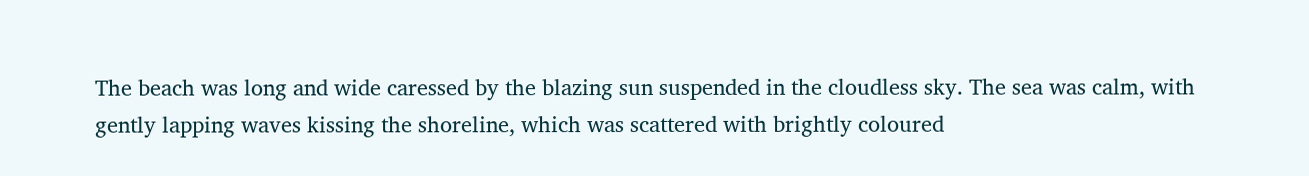The beach was long and wide caressed by the blazing sun suspended in the cloudless sky. The sea was calm, with gently lapping waves kissing the shoreline, which was scattered with brightly coloured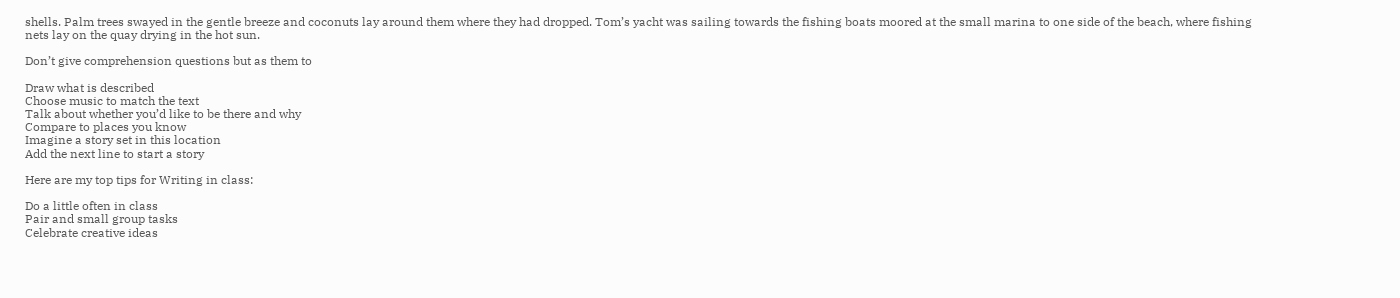shells. Palm trees swayed in the gentle breeze and coconuts lay around them where they had dropped. Tom’s yacht was sailing towards the fishing boats moored at the small marina to one side of the beach, where fishing nets lay on the quay drying in the hot sun.

Don’t give comprehension questions but as them to

Draw what is described
Choose music to match the text
Talk about whether you’d like to be there and why
Compare to places you know
Imagine a story set in this location
Add the next line to start a story

Here are my top tips for Writing in class:

Do a little often in class
Pair and small group tasks
Celebrate creative ideas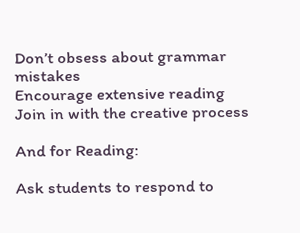Don’t obsess about grammar mistakes
Encourage extensive reading
Join in with the creative process

And for Reading:

Ask students to respond to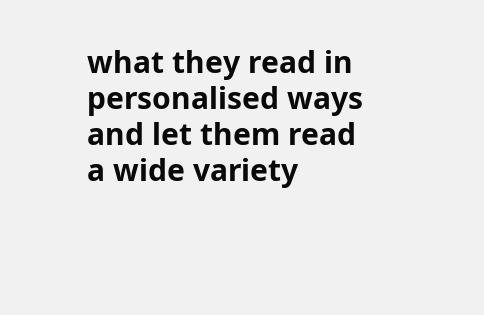what they read in personalised ways and let them read a wide variety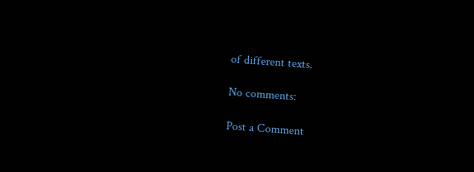of different texts.

No comments:

Post a Comment